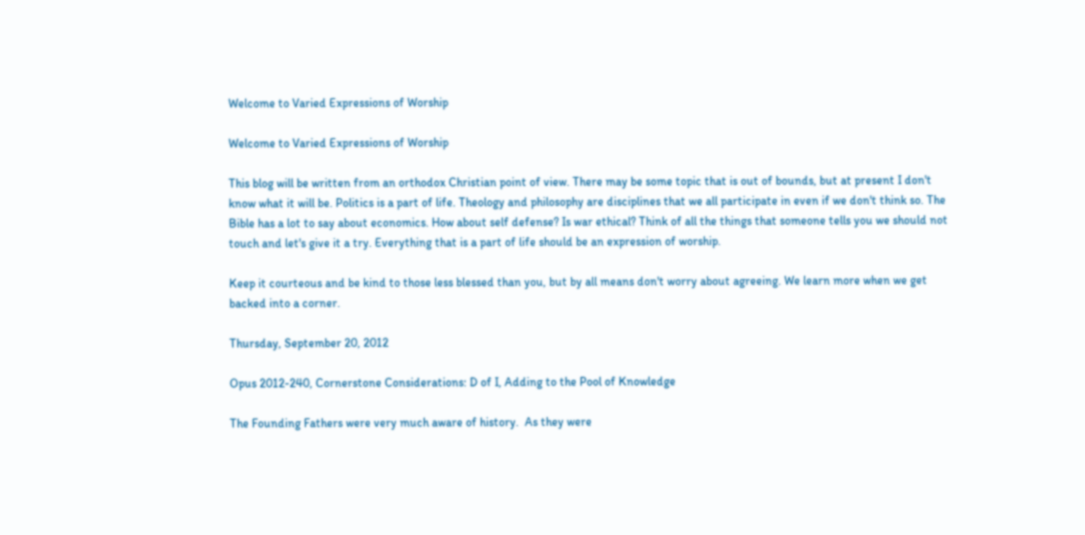Welcome to Varied Expressions of Worship

Welcome to Varied Expressions of Worship

This blog will be written from an orthodox Christian point of view. There may be some topic that is out of bounds, but at present I don't know what it will be. Politics is a part of life. Theology and philosophy are disciplines that we all participate in even if we don't think so. The Bible has a lot to say about economics. How about self defense? Is war ethical? Think of all the things that someone tells you we should not touch and let's give it a try. Everything that is a part of life should be an expression of worship.

Keep it courteous and be kind to those less blessed than you, but by all means don't worry about agreeing. We learn more when we get backed into a corner.

Thursday, September 20, 2012

Opus 2012-240, Cornerstone Considerations: D of I, Adding to the Pool of Knowledge

The Founding Fathers were very much aware of history.  As they were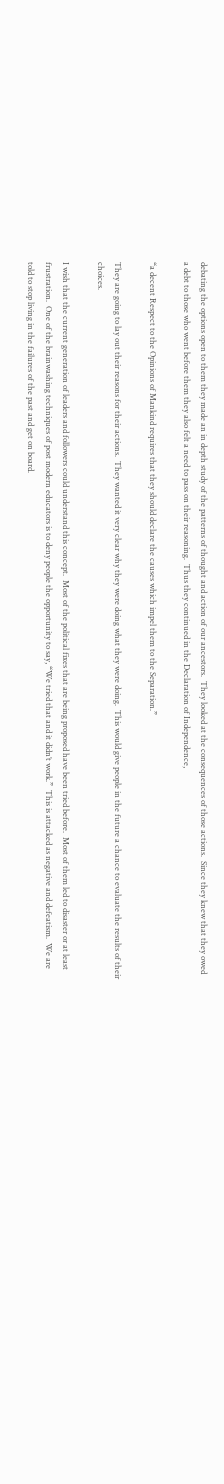debating the options open to them they made an in depth study of the patterns of thought and action of our ancestors.  They looked at the consequences of those actions.  Since they knew that they owed a debt to those who went before them they also felt a need to pass on their reasoning.  Thus they continued in the Declaration of Independence,

“a decent Respect to the Opinions of Mankind requires that they should declare the causes which impel them to the Separation.”

They are going to lay out their reasons for their actions.  They wanted it very clear why they were doing what they were doing.  This would give people in the future a chance to evaluate the results of their choices.

I wish that the current generation of leaders and followers could understand this concept.  Most of the political fixes that are being proposed have been tried before.  Most of them led to disaster or at least frustration.  One of the brainwashing techniques of post modern educators is to deny people the opportunity to say, “We tried that and it didn’t work.”  This is attacked as negative and defeatism.  We are told to stop living in the failures of the past and get on board.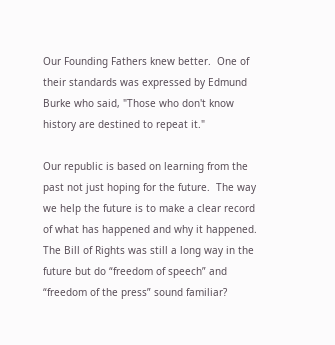Our Founding Fathers knew better.  One of their standards was expressed by Edmund Burke who said, "Those who don't know history are destined to repeat it."

Our republic is based on learning from the past not just hoping for the future.  The way we help the future is to make a clear record of what has happened and why it happened.  The Bill of Rights was still a long way in the future but do “freedom of speech” and “freedom of the press” sound familiar?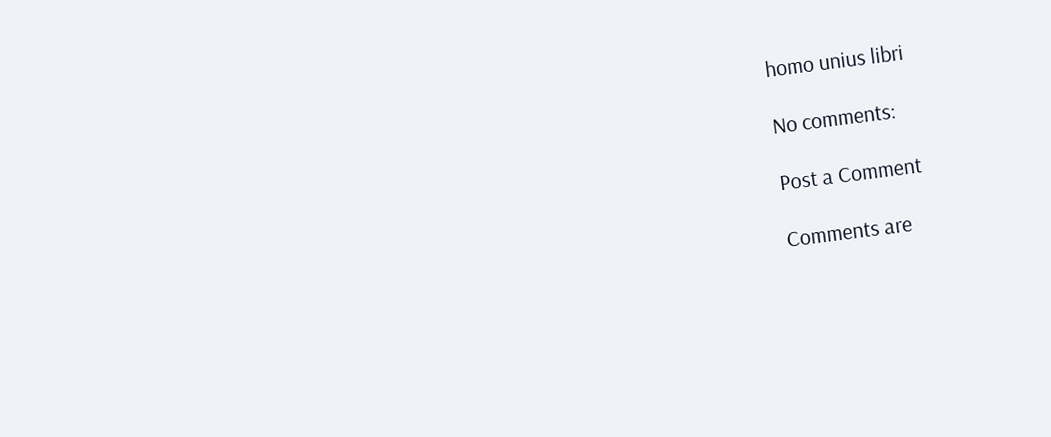homo unius libri

No comments:

Post a Comment

Comments are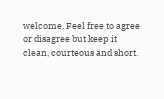welcome. Feel free to agree or disagree but keep it clean, courteous and short.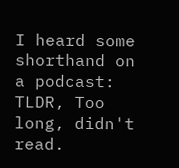I heard some shorthand on a podcast: TLDR, Too long, didn't read.